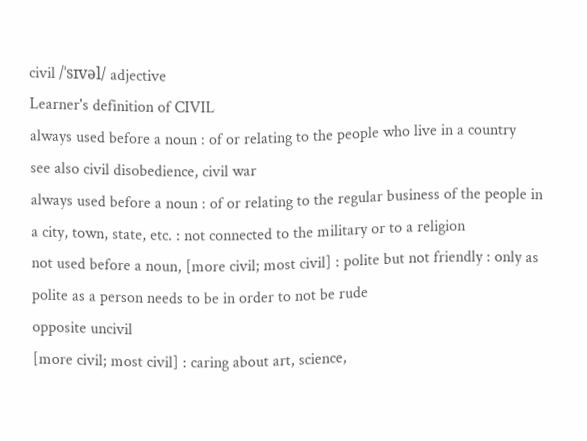civil /ˈsɪvəl/ adjective
Learner's definition of CIVIL
always used before a noun : of or relating to the people who live in a country
see also civil disobedience, civil war
always used before a noun : of or relating to the regular business of the people in a city, town, state, etc. : not connected to the military or to a religion
not used before a noun, [more civil; most civil] : polite but not friendly : only as polite as a person needs to be in order to not be rude
opposite uncivil
[more civil; most civil] : caring about art, science,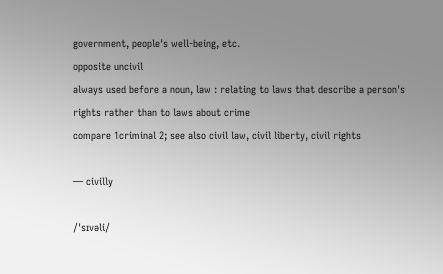government, people's well-being, etc.
opposite uncivil
always used before a noun, law : relating to laws that describe a person's rights rather than to laws about crime
compare 1criminal 2; see also civil law, civil liberty, civil rights

— civilly

/ˈsɪvəli/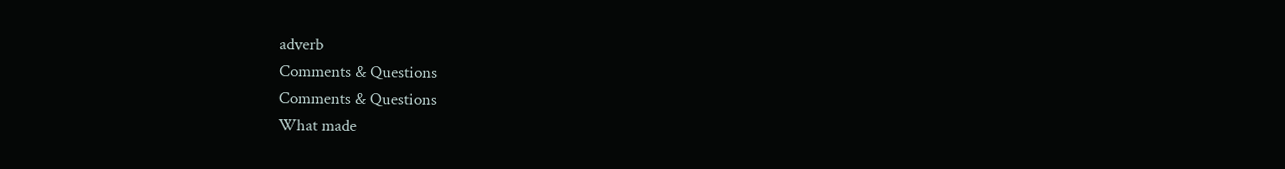adverb
Comments & Questions
Comments & Questions
What made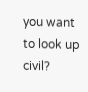you want to look up civil?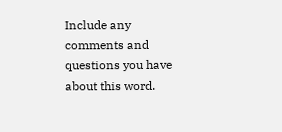Include any comments and questions you have about this word.